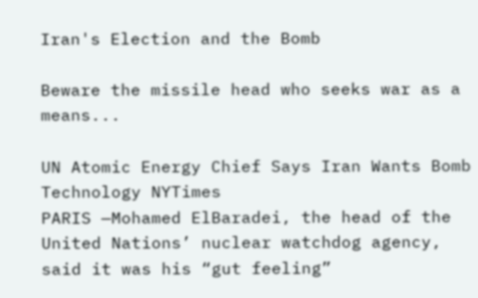Iran's Election and the Bomb

Beware the missile head who seeks war as a means...

UN Atomic Energy Chief Says Iran Wants Bomb Technology NYTimes
PARIS —Mohamed ElBaradei, the head of the United Nations’ nuclear watchdog agency, said it was his “gut feeling”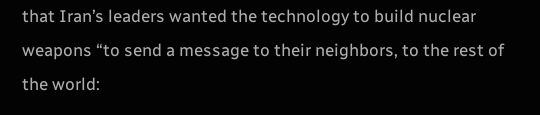that Iran’s leaders wanted the technology to build nuclear weapons “to send a message to their neighbors, to the rest of the world: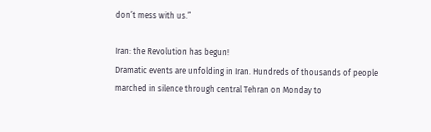don’t mess with us.”

Iran: the Revolution has begun!
Dramatic events are unfolding in Iran. Hundreds of thousands of people marched in silence through central Tehran on Monday to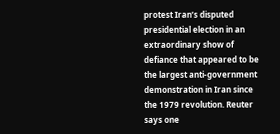protest Iran’s disputed presidential election in an extraordinary show of defiance that appeared to be the largest anti-government demonstration in Iran since the 1979 revolution. Reuter says one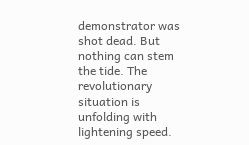demonstrator was shot dead. But nothing can stem the tide. The revolutionary situation is unfolding with lightening speed.